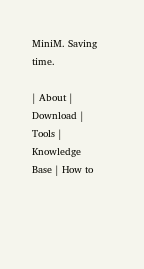MiniM. Saving time.

| About | Download | Tools | Knowledge Base | How to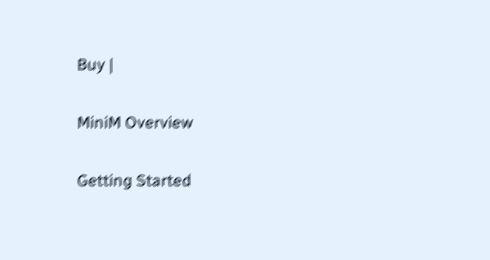Buy |

MiniM Overview

Getting Started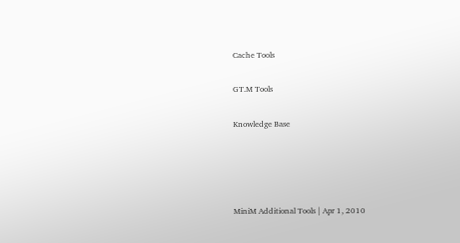Cache Tools

GT.M Tools

Knowledge Base




MiniM Additional Tools | Apr 1, 2010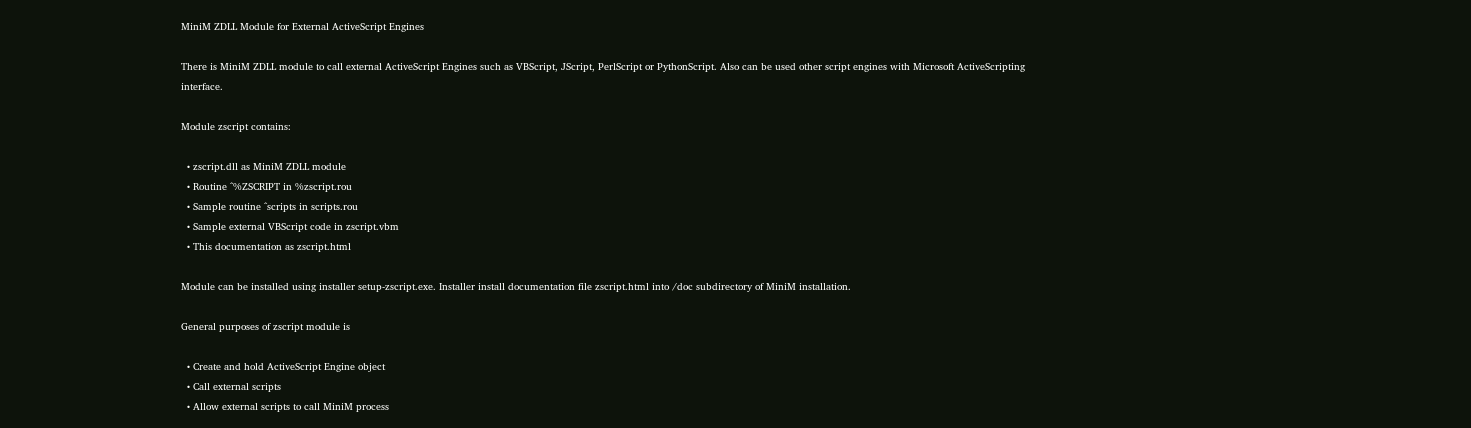MiniM ZDLL Module for External ActiveScript Engines

There is MiniM ZDLL module to call external ActiveScript Engines such as VBScript, JScript, PerlScript or PythonScript. Also can be used other script engines with Microsoft ActiveScripting interface.

Module zscript contains:

  • zscript.dll as MiniM ZDLL module
  • Routine ^%ZSCRIPT in %zscript.rou
  • Sample routine ^scripts in scripts.rou
  • Sample external VBScript code in zscript.vbm
  • This documentation as zscript.html

Module can be installed using installer setup-zscript.exe. Installer install documentation file zscript.html into /doc subdirectory of MiniM installation.

General purposes of zscript module is

  • Create and hold ActiveScript Engine object
  • Call external scripts
  • Allow external scripts to call MiniM process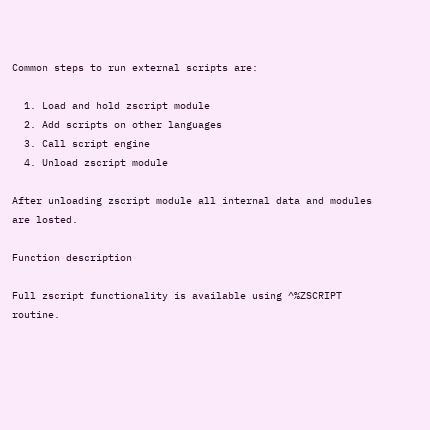Common steps to run external scripts are:

  1. Load and hold zscript module
  2. Add scripts on other languages
  3. Call script engine
  4. Unload zscript module

After unloading zscript module all internal data and modules are losted.

Function description

Full zscript functionality is available using ^%ZSCRIPT routine.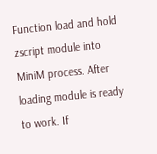Function load and hold zscript module into MiniM process. After loading module is ready to work. If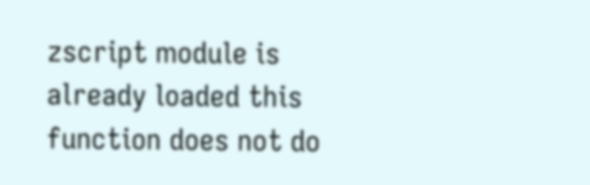zscript module is already loaded this function does not do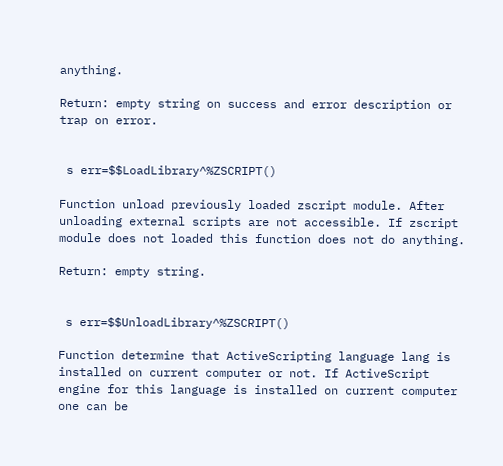anything.

Return: empty string on success and error description or trap on error.


 s err=$$LoadLibrary^%ZSCRIPT()

Function unload previously loaded zscript module. After unloading external scripts are not accessible. If zscript module does not loaded this function does not do anything.

Return: empty string.


 s err=$$UnloadLibrary^%ZSCRIPT()

Function determine that ActiveScripting language lang is installed on current computer or not. If ActiveScript engine for this language is installed on current computer one can be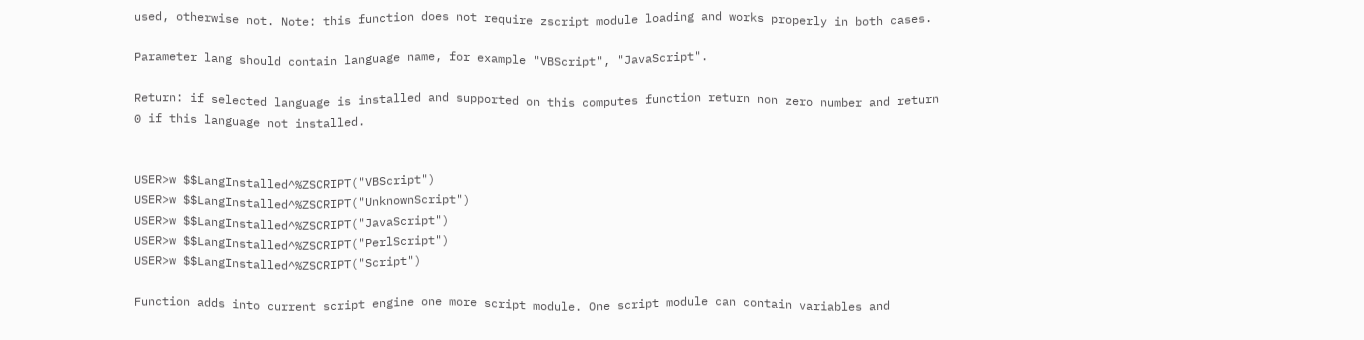used, otherwise not. Note: this function does not require zscript module loading and works properly in both cases.

Parameter lang should contain language name, for example "VBScript", "JavaScript".

Return: if selected language is installed and supported on this computes function return non zero number and return 0 if this language not installed.


USER>w $$LangInstalled^%ZSCRIPT("VBScript")
USER>w $$LangInstalled^%ZSCRIPT("UnknownScript")
USER>w $$LangInstalled^%ZSCRIPT("JavaScript")
USER>w $$LangInstalled^%ZSCRIPT("PerlScript")
USER>w $$LangInstalled^%ZSCRIPT("Script")

Function adds into current script engine one more script module. One script module can contain variables and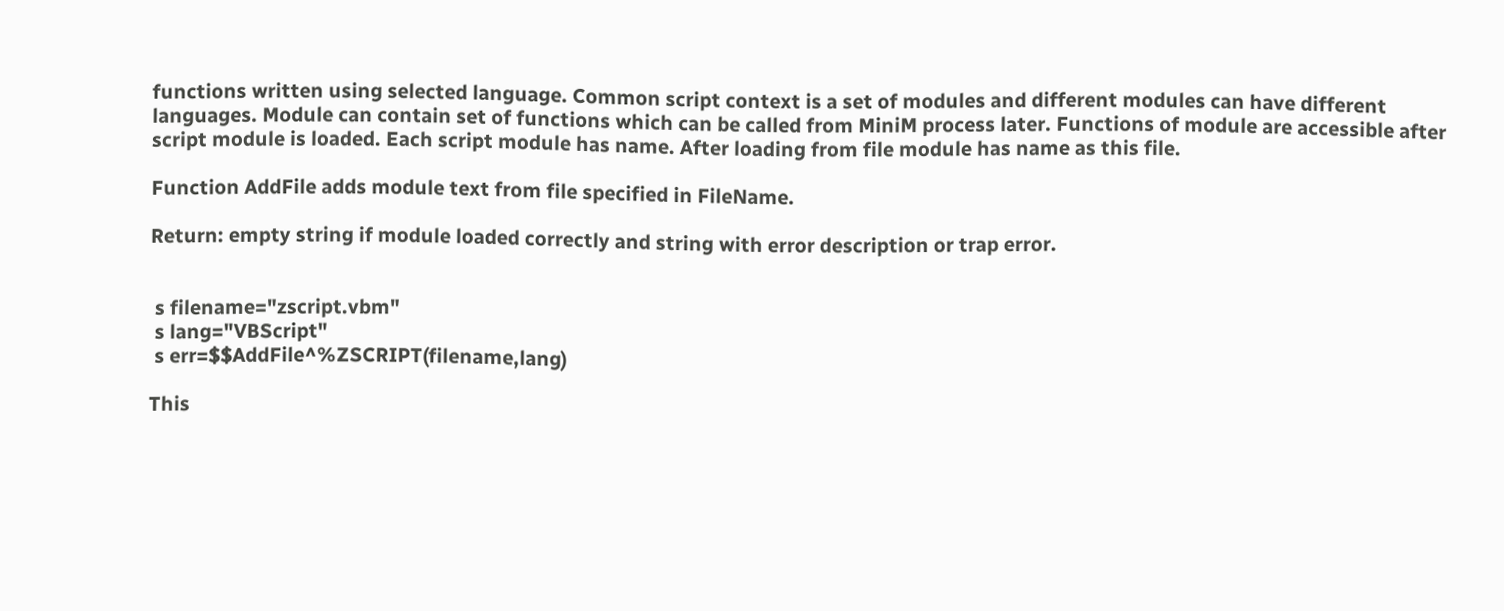functions written using selected language. Common script context is a set of modules and different modules can have different languages. Module can contain set of functions which can be called from MiniM process later. Functions of module are accessible after script module is loaded. Each script module has name. After loading from file module has name as this file.

Function AddFile adds module text from file specified in FileName.

Return: empty string if module loaded correctly and string with error description or trap error.


 s filename="zscript.vbm"
 s lang="VBScript"
 s err=$$AddFile^%ZSCRIPT(filename,lang)

This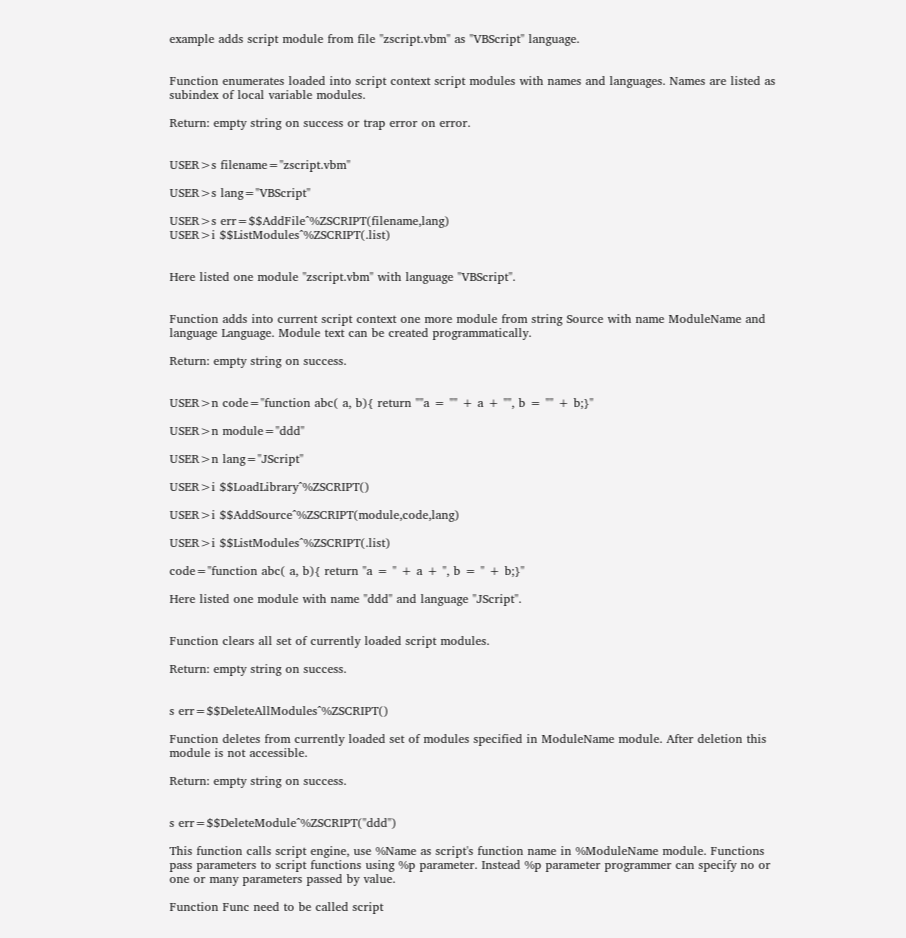example adds script module from file "zscript.vbm" as "VBScript" language.


Function enumerates loaded into script context script modules with names and languages. Names are listed as subindex of local variable modules.

Return: empty string on success or trap error on error.


USER>s filename="zscript.vbm"

USER>s lang="VBScript"

USER>s err=$$AddFile^%ZSCRIPT(filename,lang)
USER>i $$ListModules^%ZSCRIPT(.list)


Here listed one module "zscript.vbm" with language "VBScript".


Function adds into current script context one more module from string Source with name ModuleName and language Language. Module text can be created programmatically.

Return: empty string on success.


USER>n code="function abc( a, b){ return ""a = "" + a + "", b = "" + b;}"

USER>n module="ddd"

USER>n lang="JScript"

USER>i $$LoadLibrary^%ZSCRIPT()

USER>i $$AddSource^%ZSCRIPT(module,code,lang)

USER>i $$ListModules^%ZSCRIPT(.list)

code="function abc( a, b){ return "a = " + a + ", b = " + b;}"

Here listed one module with name "ddd" and language "JScript".


Function clears all set of currently loaded script modules.

Return: empty string on success.


s err=$$DeleteAllModules^%ZSCRIPT()

Function deletes from currently loaded set of modules specified in ModuleName module. After deletion this module is not accessible.

Return: empty string on success.


s err=$$DeleteModule^%ZSCRIPT("ddd")

This function calls script engine, use %Name as script's function name in %ModuleName module. Functions pass parameters to script functions using %p parameter. Instead %p parameter programmer can specify no or one or many parameters passed by value.

Function Func need to be called script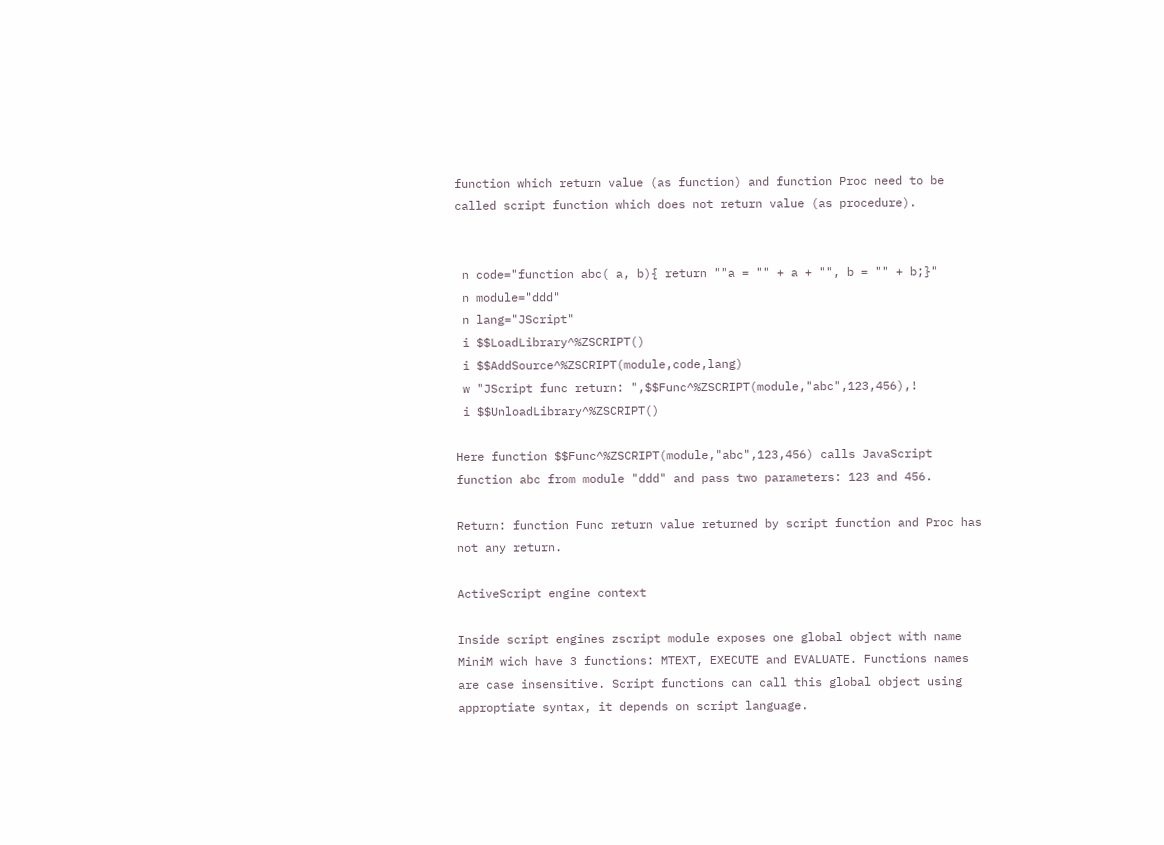function which return value (as function) and function Proc need to be called script function which does not return value (as procedure).


 n code="function abc( a, b){ return ""a = "" + a + "", b = "" + b;}"
 n module="ddd"
 n lang="JScript"
 i $$LoadLibrary^%ZSCRIPT()
 i $$AddSource^%ZSCRIPT(module,code,lang)
 w "JScript func return: ",$$Func^%ZSCRIPT(module,"abc",123,456),!
 i $$UnloadLibrary^%ZSCRIPT()

Here function $$Func^%ZSCRIPT(module,"abc",123,456) calls JavaScript function abc from module "ddd" and pass two parameters: 123 and 456.

Return: function Func return value returned by script function and Proc has not any return.

ActiveScript engine context

Inside script engines zscript module exposes one global object with name MiniM wich have 3 functions: MTEXT, EXECUTE and EVALUATE. Functions names are case insensitive. Script functions can call this global object using approptiate syntax, it depends on script language.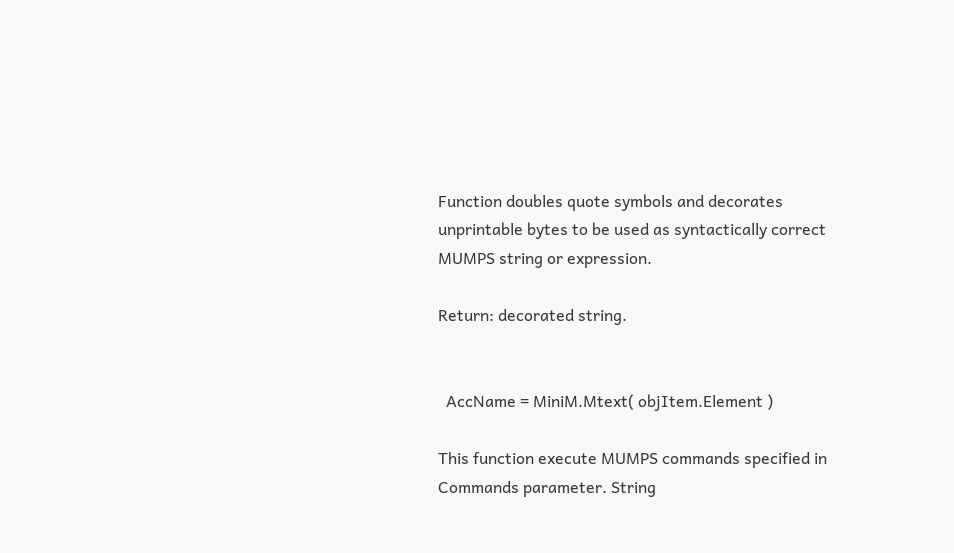Function doubles quote symbols and decorates unprintable bytes to be used as syntactically correct MUMPS string or expression.

Return: decorated string.


  AccName = MiniM.Mtext( objItem.Element )

This function execute MUMPS commands specified in Commands parameter. String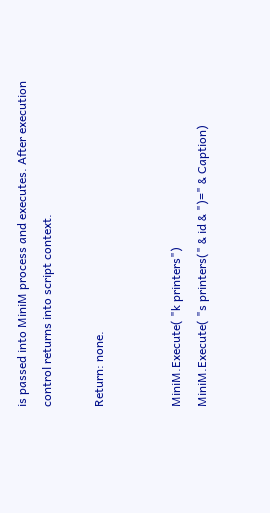is passed into MiniM process and executes. After execution control returns into script context.

Return: none.


MiniM.Execute( "k printers")
MiniM.Execute( "s printers(" & id & ")=" & Caption)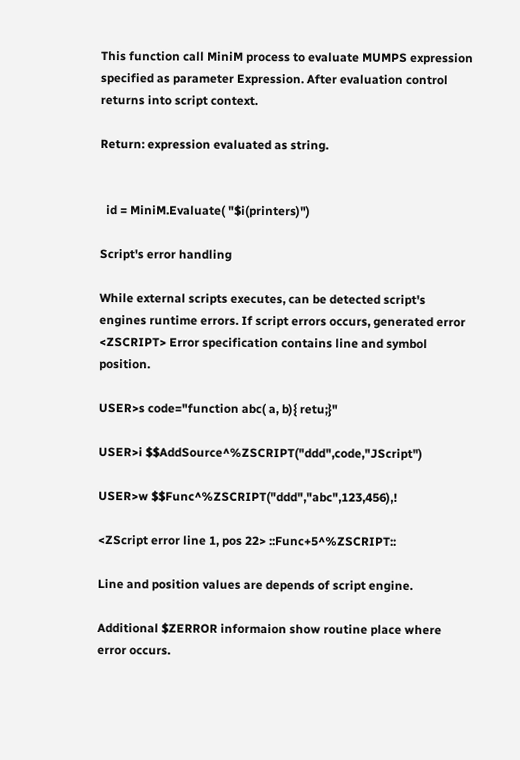This function call MiniM process to evaluate MUMPS expression specified as parameter Expression. After evaluation control returns into script context.

Return: expression evaluated as string.


  id = MiniM.Evaluate( "$i(printers)")

Script's error handling

While external scripts executes, can be detected script's engines runtime errors. If script errors occurs, generated error <ZSCRIPT> Error specification contains line and symbol position.

USER>s code="function abc( a, b){ retu;}"

USER>i $$AddSource^%ZSCRIPT("ddd",code,"JScript")

USER>w $$Func^%ZSCRIPT("ddd","abc",123,456),!

<ZScript error line 1, pos 22> ::Func+5^%ZSCRIPT::

Line and position values are depends of script engine.

Additional $ZERROR informaion show routine place where error occurs.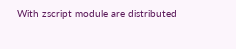With zscript module are distributed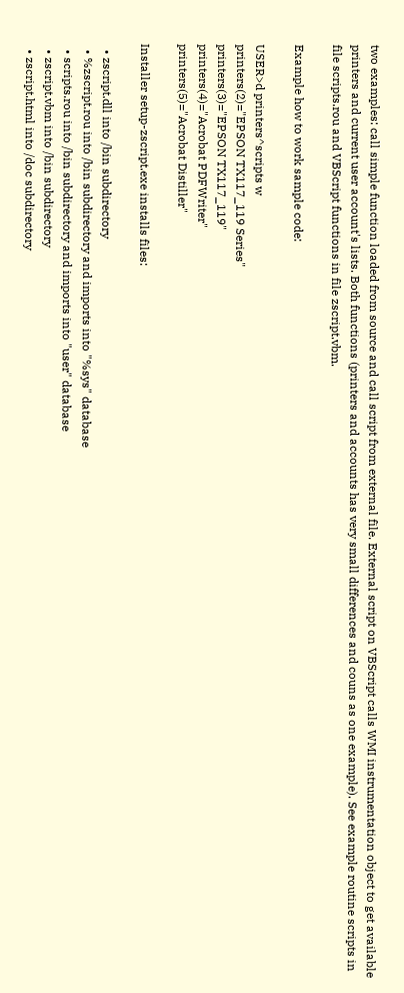two examples: call simple function loaded from source and call script from external file. External script on VBScript calls WMI instrumentation object to get available printers and current user account's lists. Both functions (printers and accounts has very small differences and couns as one example). See example routine scripts in file scripts.rou and VBScript functions in file zscript.vbm.

Example how to work sample code:

USER>d printers^scripts w
printers(2)="EPSON TX117_119 Series"
printers(3)="EPSON TX117_119"
printers(4)="Acrobat PDFWriter"
printers(5)="Acrobat Distiller"

Installer setup-zscript.exe installs files:

  • zscript.dll into /bin subdirectory
  • %zscript.rou into /bin subdirectory and imports into "%sys" database
  • scripts.rou into /bin subdirectory and imports into "user" database
  • zscript.vbm into /bin subdirectory
  • zscript.html into /doc subdirectory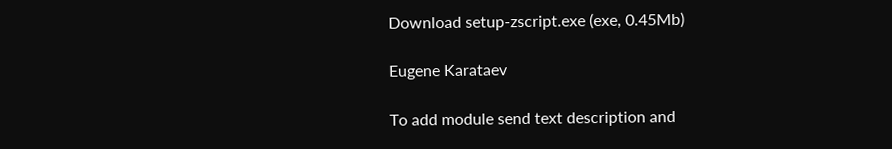Download setup-zscript.exe (exe, 0.45Mb)

Eugene Karataev

To add module send text description and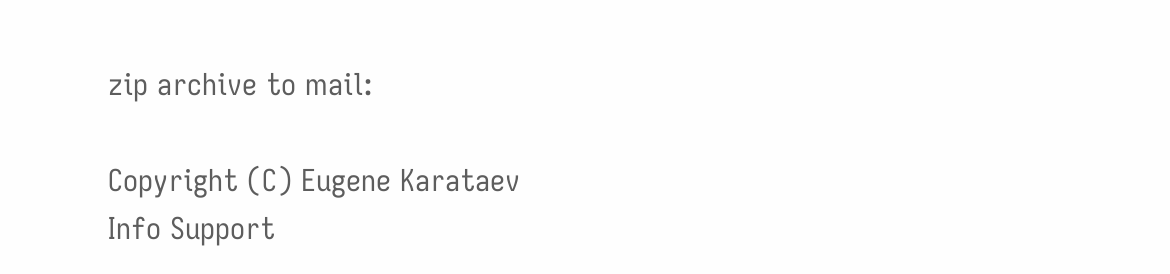zip archive to mail:

Copyright (C) Eugene Karataev
Info Support